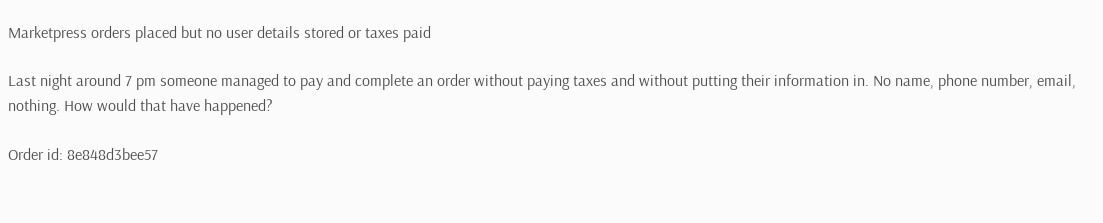Marketpress orders placed but no user details stored or taxes paid

Last night around 7 pm someone managed to pay and complete an order without paying taxes and without putting their information in. No name, phone number, email, nothing. How would that have happened?

Order id: 8e848d3bee57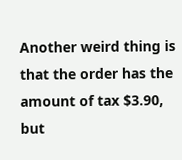Another weird thing is that the order has the amount of tax $3.90, but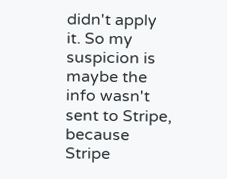didn't apply it. So my suspicion is maybe the info wasn't sent to Stripe, because Stripe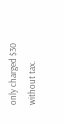only charged $30 without tax.